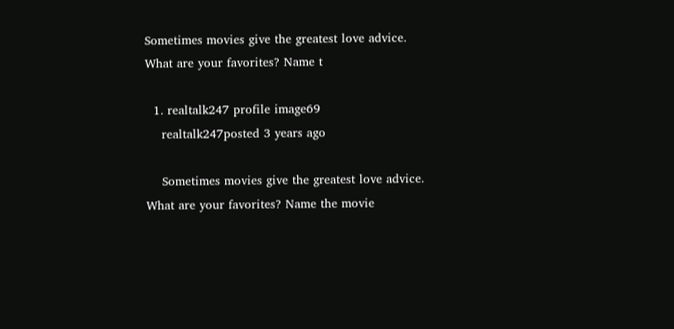Sometimes movies give the greatest love advice. What are your favorites? Name t

  1. realtalk247 profile image69
    realtalk247posted 3 years ago

    Sometimes movies give the greatest love advice.  What are your favorites? Name the movie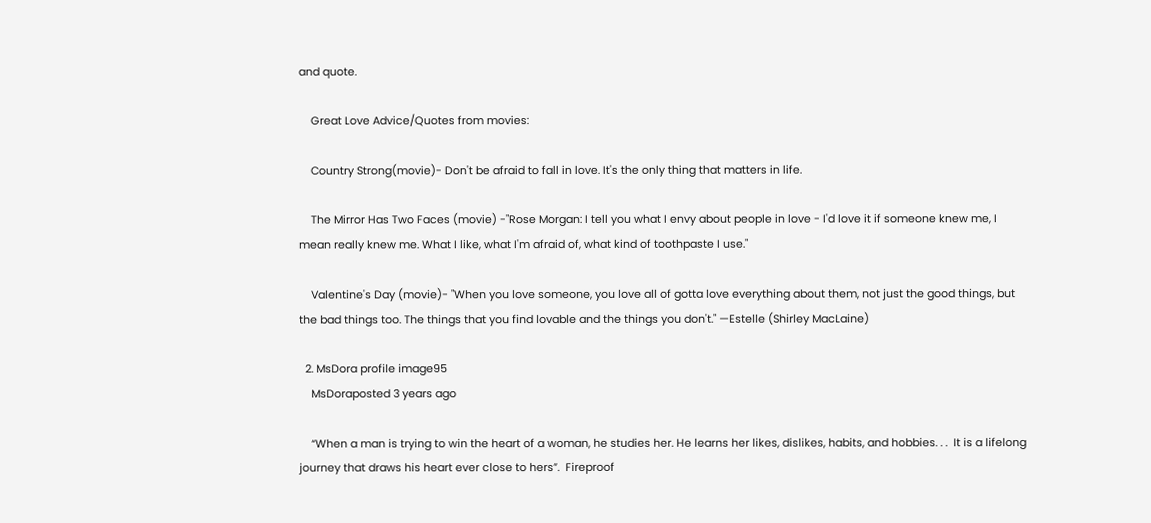and quote.

    Great Love Advice/Quotes from movies:

    Country Strong(movie)- Don't be afraid to fall in love. It's the only thing that matters in life.

    The Mirror Has Two Faces (movie) -"Rose Morgan: I tell you what I envy about people in love - I'd love it if someone knew me, I mean really knew me. What I like, what I'm afraid of, what kind of toothpaste I use."

    Valentine's Day (movie)- "When you love someone, you love all of gotta love everything about them, not just the good things, but the bad things too. The things that you find lovable and the things you don't." —Estelle (Shirley MacLaine)

  2. MsDora profile image95
    MsDoraposted 3 years ago

    “When a man is trying to win the heart of a woman, he studies her. He learns her likes, dislikes, habits, and hobbies. . .  It is a lifelong journey that draws his heart ever close to hers”.  Fireproof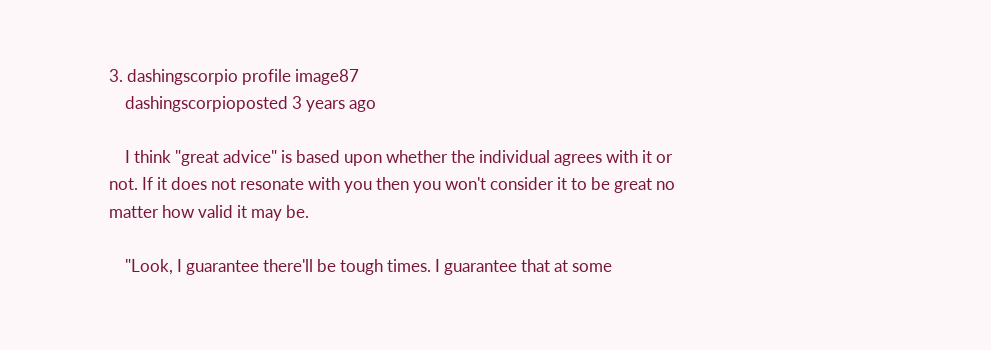3. dashingscorpio profile image87
    dashingscorpioposted 3 years ago

    I think "great advice" is based upon whether the individual agrees with it or not. If it does not resonate with you then you won't consider it to be great no matter how valid it may be.

    "Look, I guarantee there'll be tough times. I guarantee that at some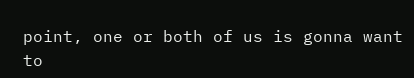point, one or both of us is gonna want to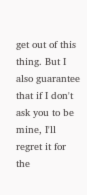get out of this thing. But I also guarantee that if I don't ask you to be mine, I'll regret it for the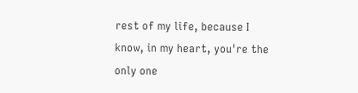rest of my life, because I know, in my heart, you're the only one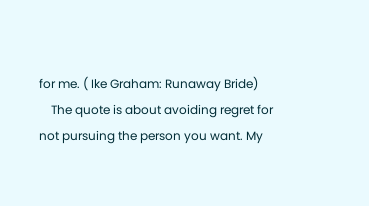for me. ( Ike Graham: Runaway Bride)
    The quote is about avoiding regret for not pursuing the person you want. My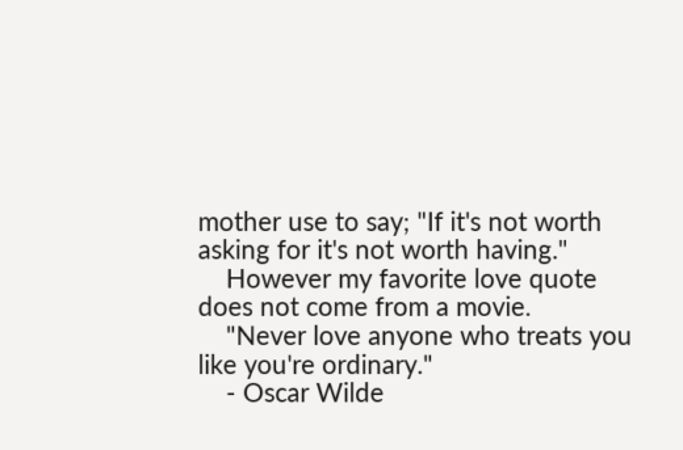mother use to say; "If it's not worth asking for it's not worth having."
    However my favorite love quote does not come from a movie.
    "Never love anyone who treats you like you're ordinary."
    - Oscar Wilde